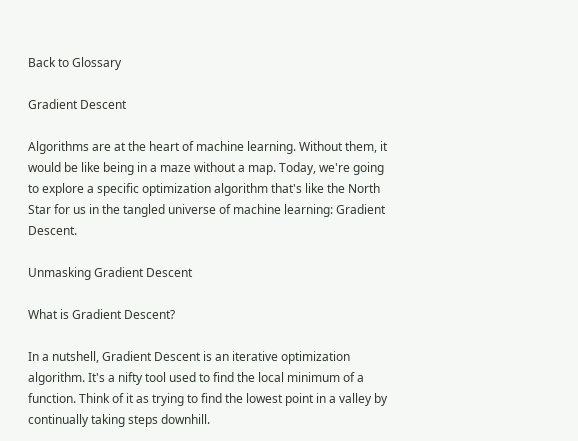Back to Glossary

Gradient Descent

Algorithms are at the heart of machine learning. Without them, it would be like being in a maze without a map. Today, we're going to explore a specific optimization algorithm that's like the North Star for us in the tangled universe of machine learning: Gradient Descent.

Unmasking Gradient Descent

What is Gradient Descent?

In a nutshell, Gradient Descent is an iterative optimization algorithm. It's a nifty tool used to find the local minimum of a function. Think of it as trying to find the lowest point in a valley by continually taking steps downhill.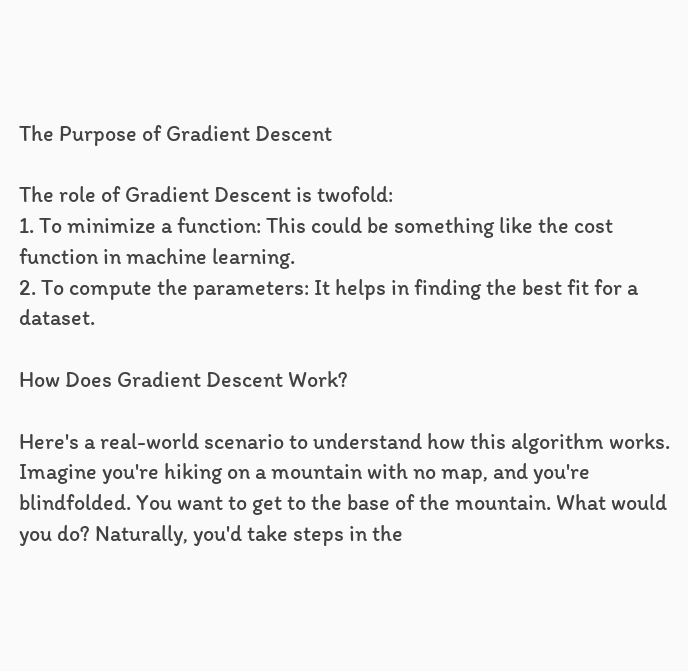The Purpose of Gradient Descent

The role of Gradient Descent is twofold:
1. To minimize a function: This could be something like the cost function in machine learning.
2. To compute the parameters: It helps in finding the best fit for a dataset.

How Does Gradient Descent Work?

Here's a real-world scenario to understand how this algorithm works. Imagine you're hiking on a mountain with no map, and you're blindfolded. You want to get to the base of the mountain. What would you do? Naturally, you'd take steps in the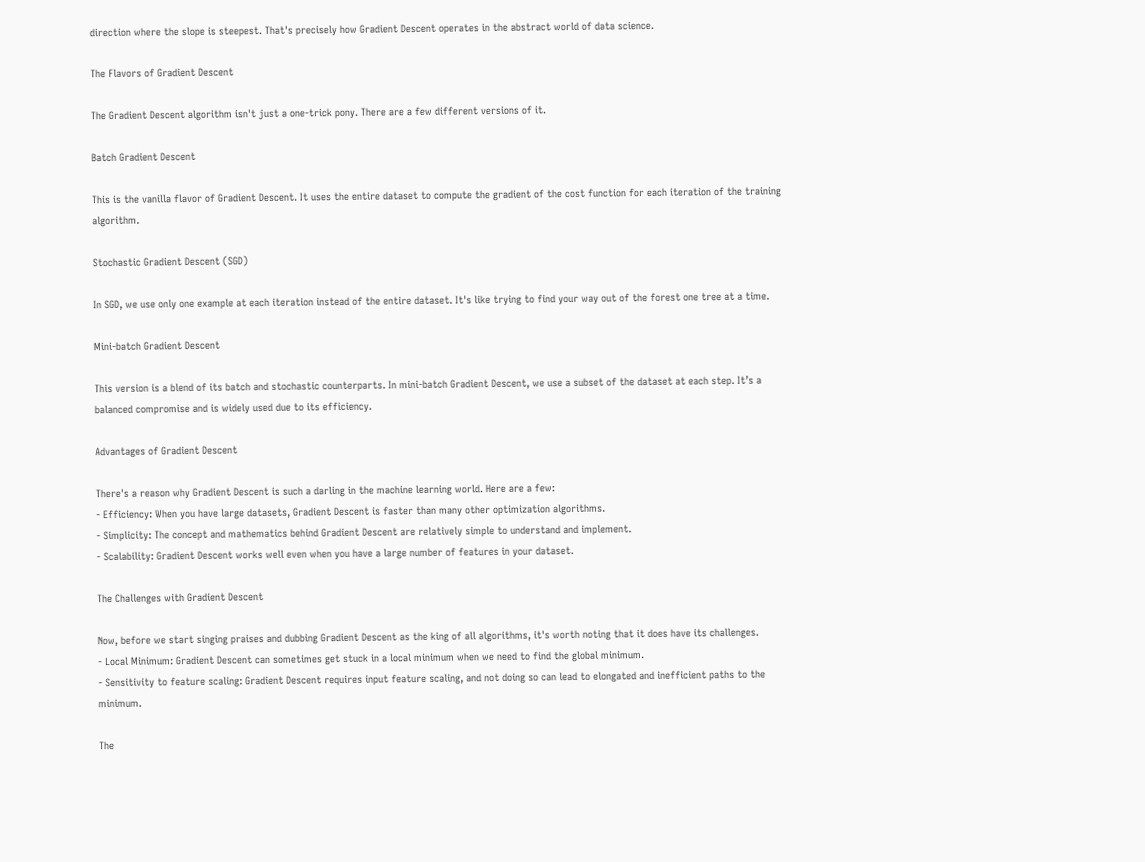direction where the slope is steepest. That's precisely how Gradient Descent operates in the abstract world of data science.

The Flavors of Gradient Descent

The Gradient Descent algorithm isn't just a one-trick pony. There are a few different versions of it.

Batch Gradient Descent

This is the vanilla flavor of Gradient Descent. It uses the entire dataset to compute the gradient of the cost function for each iteration of the training algorithm.

Stochastic Gradient Descent (SGD)

In SGD, we use only one example at each iteration instead of the entire dataset. It's like trying to find your way out of the forest one tree at a time.

Mini-batch Gradient Descent

This version is a blend of its batch and stochastic counterparts. In mini-batch Gradient Descent, we use a subset of the dataset at each step. It’s a balanced compromise and is widely used due to its efficiency.

Advantages of Gradient Descent

There's a reason why Gradient Descent is such a darling in the machine learning world. Here are a few:
- Efficiency: When you have large datasets, Gradient Descent is faster than many other optimization algorithms.
- Simplicity: The concept and mathematics behind Gradient Descent are relatively simple to understand and implement.
- Scalability: Gradient Descent works well even when you have a large number of features in your dataset.

The Challenges with Gradient Descent

Now, before we start singing praises and dubbing Gradient Descent as the king of all algorithms, it's worth noting that it does have its challenges.
- Local Minimum: Gradient Descent can sometimes get stuck in a local minimum when we need to find the global minimum.
- Sensitivity to feature scaling: Gradient Descent requires input feature scaling, and not doing so can lead to elongated and inefficient paths to the minimum.

The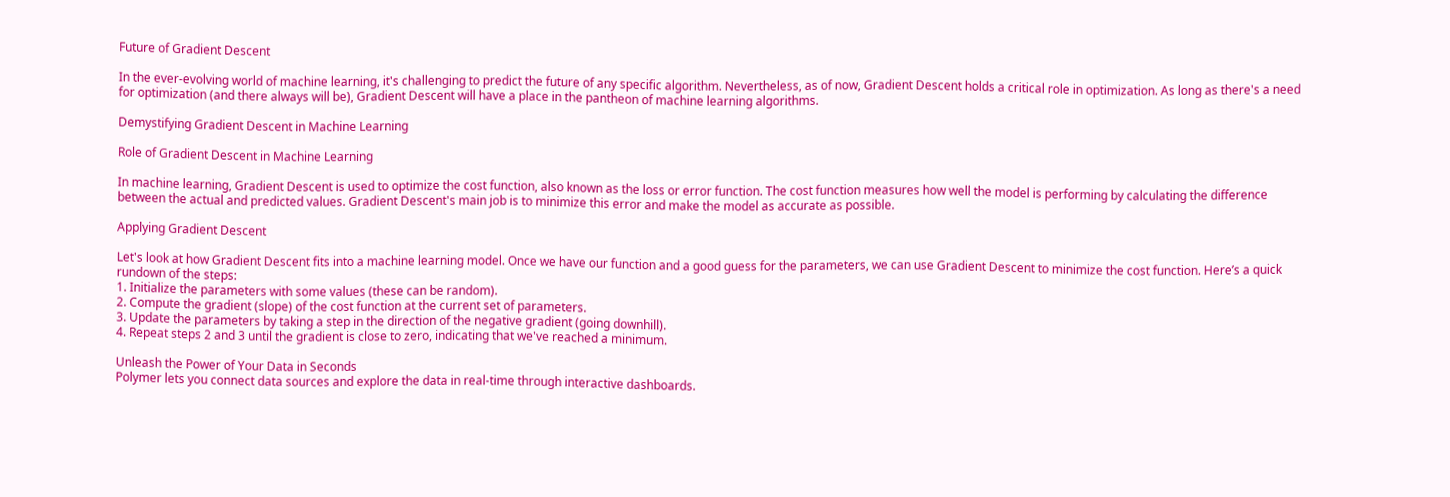Future of Gradient Descent

In the ever-evolving world of machine learning, it's challenging to predict the future of any specific algorithm. Nevertheless, as of now, Gradient Descent holds a critical role in optimization. As long as there's a need for optimization (and there always will be), Gradient Descent will have a place in the pantheon of machine learning algorithms.

Demystifying Gradient Descent in Machine Learning

Role of Gradient Descent in Machine Learning

In machine learning, Gradient Descent is used to optimize the cost function, also known as the loss or error function. The cost function measures how well the model is performing by calculating the difference between the actual and predicted values. Gradient Descent's main job is to minimize this error and make the model as accurate as possible.

Applying Gradient Descent

Let's look at how Gradient Descent fits into a machine learning model. Once we have our function and a good guess for the parameters, we can use Gradient Descent to minimize the cost function. Here’s a quick rundown of the steps:
1. Initialize the parameters with some values (these can be random).
2. Compute the gradient (slope) of the cost function at the current set of parameters.
3. Update the parameters by taking a step in the direction of the negative gradient (going downhill).
4. Repeat steps 2 and 3 until the gradient is close to zero, indicating that we've reached a minimum.

Unleash the Power of Your Data in Seconds
Polymer lets you connect data sources and explore the data in real-time through interactive dashboards.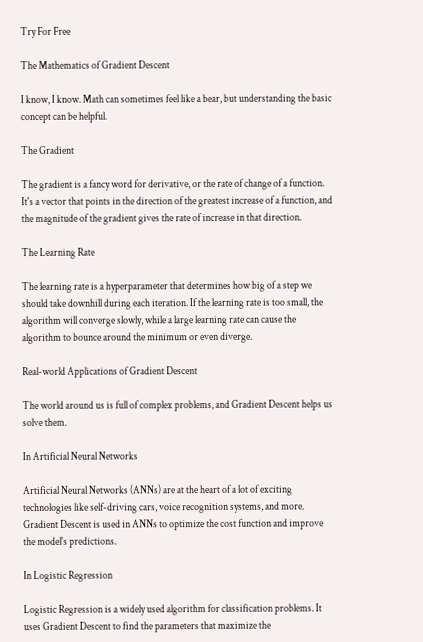Try For Free

The Mathematics of Gradient Descent

I know, I know. Math can sometimes feel like a bear, but understanding the basic concept can be helpful.

The Gradient

The gradient is a fancy word for derivative, or the rate of change of a function. It's a vector that points in the direction of the greatest increase of a function, and the magnitude of the gradient gives the rate of increase in that direction.

The Learning Rate

The learning rate is a hyperparameter that determines how big of a step we should take downhill during each iteration. If the learning rate is too small, the algorithm will converge slowly, while a large learning rate can cause the algorithm to bounce around the minimum or even diverge.

Real-world Applications of Gradient Descent

The world around us is full of complex problems, and Gradient Descent helps us solve them.

In Artificial Neural Networks

Artificial Neural Networks (ANNs) are at the heart of a lot of exciting technologies like self-driving cars, voice recognition systems, and more. Gradient Descent is used in ANNs to optimize the cost function and improve the model's predictions.

In Logistic Regression

Logistic Regression is a widely used algorithm for classification problems. It uses Gradient Descent to find the parameters that maximize the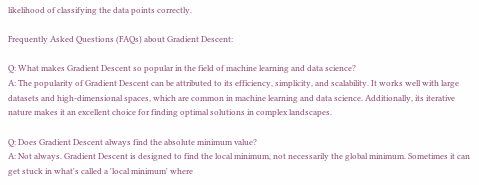likelihood of classifying the data points correctly.

Frequently Asked Questions (FAQs) about Gradient Descent:

Q: What makes Gradient Descent so popular in the field of machine learning and data science?
A: The popularity of Gradient Descent can be attributed to its efficiency, simplicity, and scalability. It works well with large datasets and high-dimensional spaces, which are common in machine learning and data science. Additionally, its iterative nature makes it an excellent choice for finding optimal solutions in complex landscapes.

Q: Does Gradient Descent always find the absolute minimum value?
A: Not always. Gradient Descent is designed to find the local minimum, not necessarily the global minimum. Sometimes it can get stuck in what's called a 'local minimum' where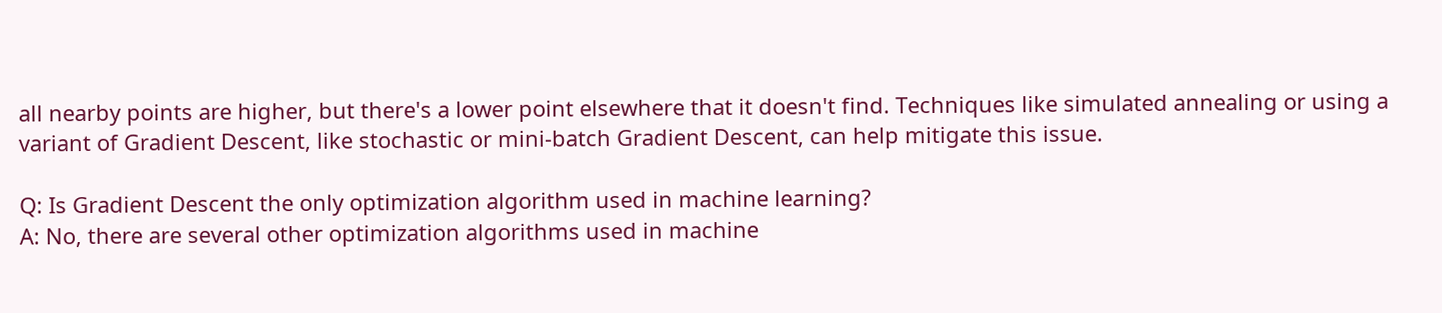all nearby points are higher, but there's a lower point elsewhere that it doesn't find. Techniques like simulated annealing or using a variant of Gradient Descent, like stochastic or mini-batch Gradient Descent, can help mitigate this issue.

Q: Is Gradient Descent the only optimization algorithm used in machine learning?
A: No, there are several other optimization algorithms used in machine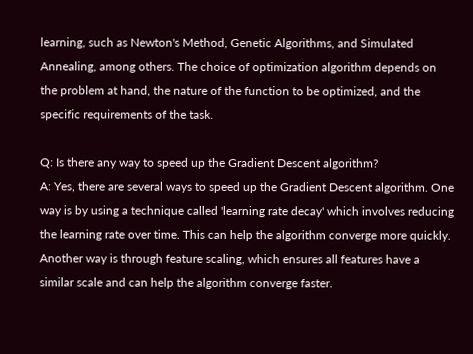learning, such as Newton's Method, Genetic Algorithms, and Simulated Annealing, among others. The choice of optimization algorithm depends on the problem at hand, the nature of the function to be optimized, and the specific requirements of the task.

Q: Is there any way to speed up the Gradient Descent algorithm?
A: Yes, there are several ways to speed up the Gradient Descent algorithm. One way is by using a technique called 'learning rate decay' which involves reducing the learning rate over time. This can help the algorithm converge more quickly. Another way is through feature scaling, which ensures all features have a similar scale and can help the algorithm converge faster.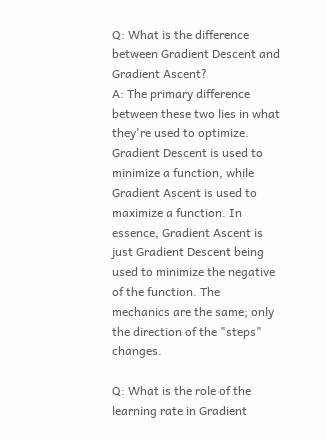Q: What is the difference between Gradient Descent and Gradient Ascent?
A: The primary difference between these two lies in what they're used to optimize. Gradient Descent is used to minimize a function, while Gradient Ascent is used to maximize a function. In essence, Gradient Ascent is just Gradient Descent being used to minimize the negative of the function. The mechanics are the same; only the direction of the "steps" changes.

Q: What is the role of the learning rate in Gradient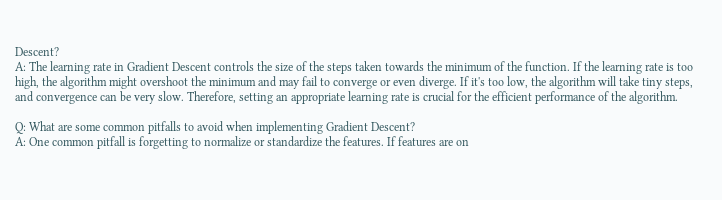Descent?
A: The learning rate in Gradient Descent controls the size of the steps taken towards the minimum of the function. If the learning rate is too high, the algorithm might overshoot the minimum and may fail to converge or even diverge. If it's too low, the algorithm will take tiny steps, and convergence can be very slow. Therefore, setting an appropriate learning rate is crucial for the efficient performance of the algorithm.

Q: What are some common pitfalls to avoid when implementing Gradient Descent?
A: One common pitfall is forgetting to normalize or standardize the features. If features are on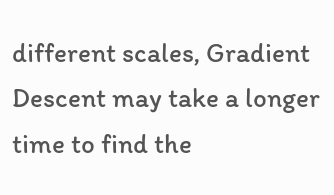different scales, Gradient Descent may take a longer time to find the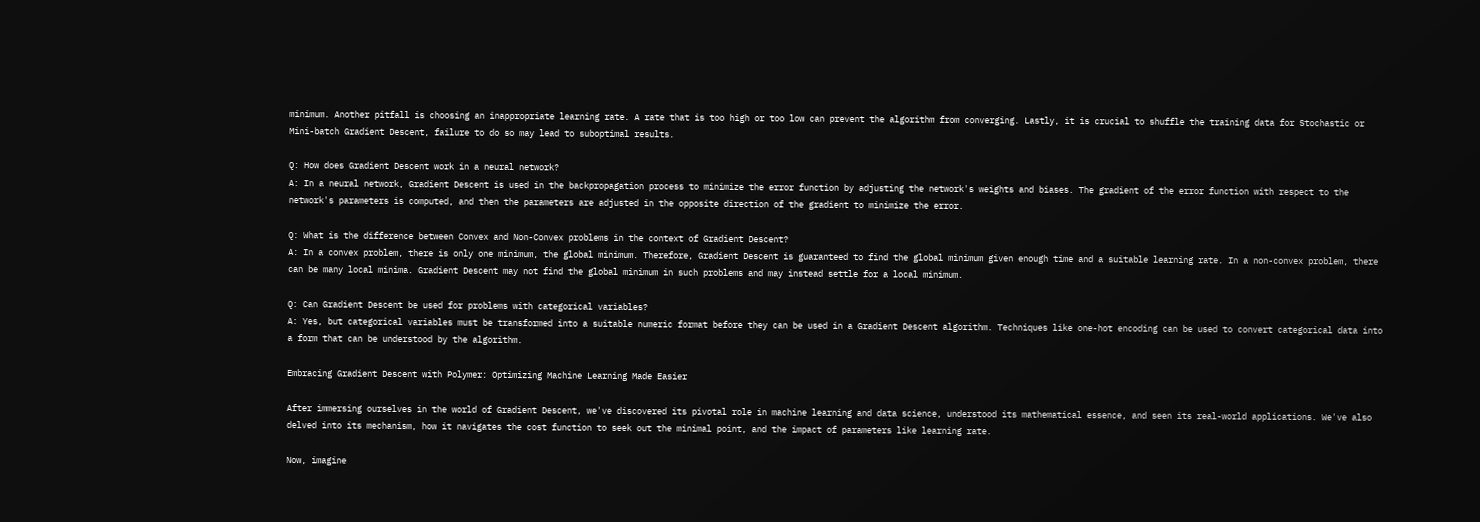minimum. Another pitfall is choosing an inappropriate learning rate. A rate that is too high or too low can prevent the algorithm from converging. Lastly, it is crucial to shuffle the training data for Stochastic or Mini-batch Gradient Descent, failure to do so may lead to suboptimal results.

Q: How does Gradient Descent work in a neural network?
A: In a neural network, Gradient Descent is used in the backpropagation process to minimize the error function by adjusting the network's weights and biases. The gradient of the error function with respect to the network's parameters is computed, and then the parameters are adjusted in the opposite direction of the gradient to minimize the error.

Q: What is the difference between Convex and Non-Convex problems in the context of Gradient Descent?
A: In a convex problem, there is only one minimum, the global minimum. Therefore, Gradient Descent is guaranteed to find the global minimum given enough time and a suitable learning rate. In a non-convex problem, there can be many local minima. Gradient Descent may not find the global minimum in such problems and may instead settle for a local minimum.

Q: Can Gradient Descent be used for problems with categorical variables?
A: Yes, but categorical variables must be transformed into a suitable numeric format before they can be used in a Gradient Descent algorithm. Techniques like one-hot encoding can be used to convert categorical data into a form that can be understood by the algorithm.

Embracing Gradient Descent with Polymer: Optimizing Machine Learning Made Easier

After immersing ourselves in the world of Gradient Descent, we've discovered its pivotal role in machine learning and data science, understood its mathematical essence, and seen its real-world applications. We've also delved into its mechanism, how it navigates the cost function to seek out the minimal point, and the impact of parameters like learning rate.

Now, imagine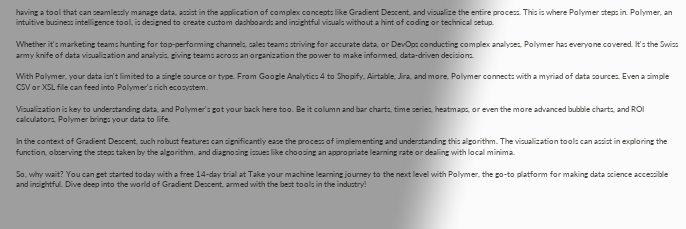having a tool that can seamlessly manage data, assist in the application of complex concepts like Gradient Descent, and visualize the entire process. This is where Polymer steps in. Polymer, an intuitive business intelligence tool, is designed to create custom dashboards and insightful visuals without a hint of coding or technical setup.

Whether it's marketing teams hunting for top-performing channels, sales teams striving for accurate data, or DevOps conducting complex analyses, Polymer has everyone covered. It's the Swiss army knife of data visualization and analysis, giving teams across an organization the power to make informed, data-driven decisions.

With Polymer, your data isn't limited to a single source or type. From Google Analytics 4 to Shopify, Airtable, Jira, and more, Polymer connects with a myriad of data sources. Even a simple CSV or XSL file can feed into Polymer's rich ecosystem.

Visualization is key to understanding data, and Polymer's got your back here too. Be it column and bar charts, time series, heatmaps, or even the more advanced bubble charts, and ROI calculators, Polymer brings your data to life.

In the context of Gradient Descent, such robust features can significantly ease the process of implementing and understanding this algorithm. The visualization tools can assist in exploring the function, observing the steps taken by the algorithm, and diagnosing issues like choosing an appropriate learning rate or dealing with local minima.

So, why wait? You can get started today with a free 14-day trial at Take your machine learning journey to the next level with Polymer, the go-to platform for making data science accessible and insightful. Dive deep into the world of Gradient Descent, armed with the best tools in the industry!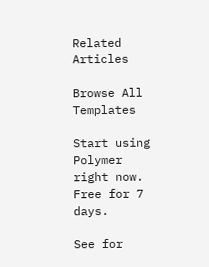Related Articles

Browse All Templates

Start using Polymer right now. Free for 7 days.

See for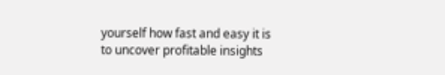yourself how fast and easy it is to uncover profitable insights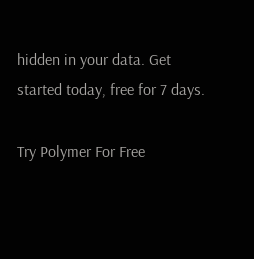hidden in your data. Get started today, free for 7 days.

Try Polymer For Free